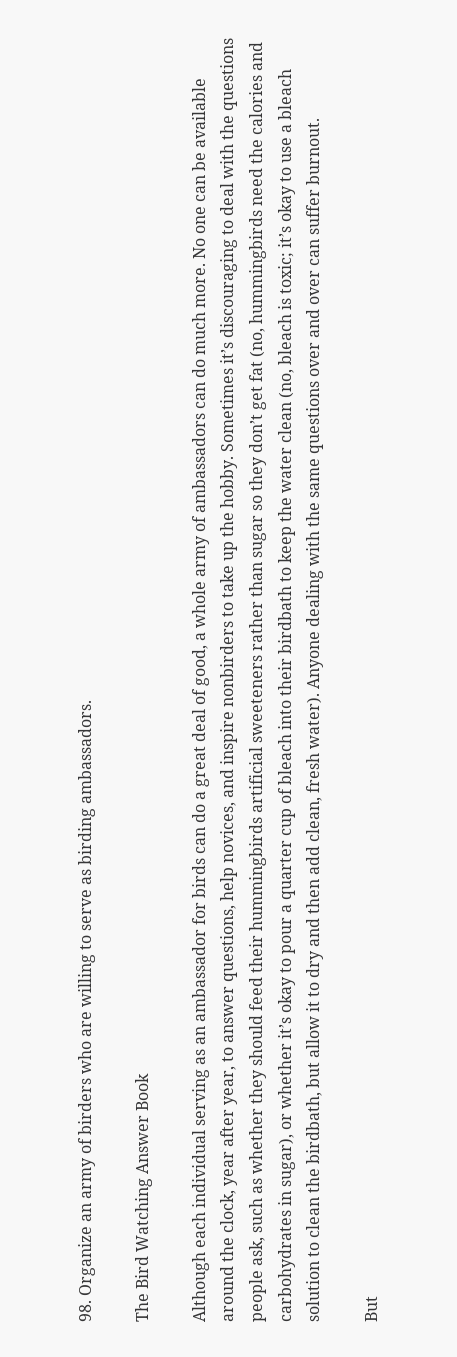98. Organize an army of birders who are willing to serve as birding ambassadors.

The Bird Watching Answer Book

Although each individual serving as an ambassador for birds can do a great deal of good, a whole army of ambassadors can do much more. No one can be available around the clock, year after year, to answer questions, help novices, and inspire nonbirders to take up the hobby. Sometimes it’s discouraging to deal with the questions people ask, such as whether they should feed their hummingbirds artificial sweeteners rather than sugar so they don’t get fat (no, hummingbirds need the calories and carbohydrates in sugar), or whether it’s okay to pour a quarter cup of bleach into their birdbath to keep the water clean (no, bleach is toxic; it’s okay to use a bleach solution to clean the birdbath, but allow it to dry and then add clean, fresh water). Anyone dealing with the same questions over and over can suffer burnout.

But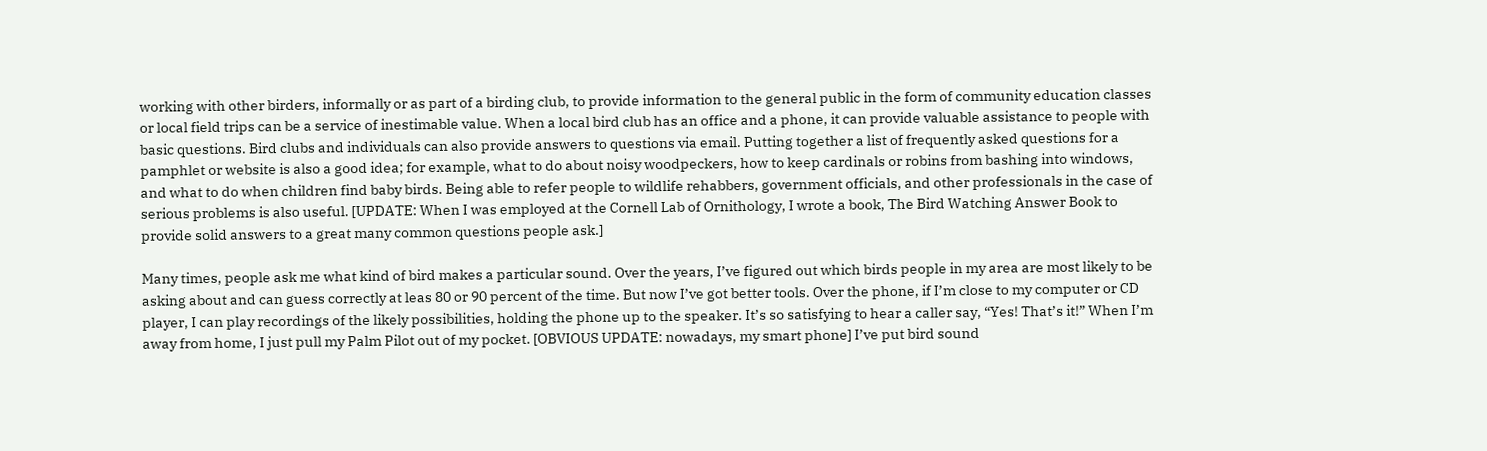working with other birders, informally or as part of a birding club, to provide information to the general public in the form of community education classes or local field trips can be a service of inestimable value. When a local bird club has an office and a phone, it can provide valuable assistance to people with basic questions. Bird clubs and individuals can also provide answers to questions via email. Putting together a list of frequently asked questions for a pamphlet or website is also a good idea; for example, what to do about noisy woodpeckers, how to keep cardinals or robins from bashing into windows, and what to do when children find baby birds. Being able to refer people to wildlife rehabbers, government officials, and other professionals in the case of serious problems is also useful. [UPDATE: When I was employed at the Cornell Lab of Ornithology, I wrote a book, The Bird Watching Answer Book to provide solid answers to a great many common questions people ask.]

Many times, people ask me what kind of bird makes a particular sound. Over the years, I’ve figured out which birds people in my area are most likely to be asking about and can guess correctly at leas 80 or 90 percent of the time. But now I’ve got better tools. Over the phone, if I’m close to my computer or CD player, I can play recordings of the likely possibilities, holding the phone up to the speaker. It’s so satisfying to hear a caller say, “Yes! That’s it!” When I’m away from home, I just pull my Palm Pilot out of my pocket. [OBVIOUS UPDATE: nowadays, my smart phone] I’ve put bird sound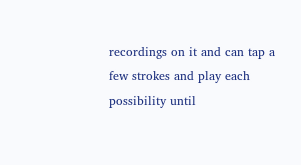recordings on it and can tap a few strokes and play each possibility until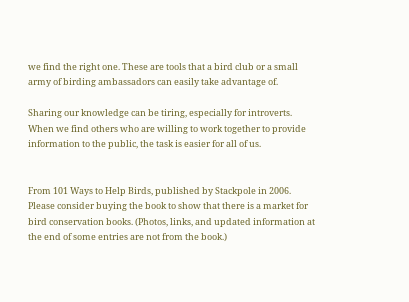we find the right one. These are tools that a bird club or a small army of birding ambassadors can easily take advantage of.

Sharing our knowledge can be tiring, especially for introverts. When we find others who are willing to work together to provide information to the public, the task is easier for all of us.


From 101 Ways to Help Birds, published by Stackpole in 2006. Please consider buying the book to show that there is a market for bird conservation books. (Photos, links, and updated information at the end of some entries are not from the book.)